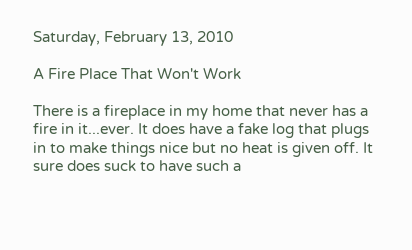Saturday, February 13, 2010

A Fire Place That Won't Work

There is a fireplace in my home that never has a fire in it...ever. It does have a fake log that plugs in to make things nice but no heat is given off. It sure does suck to have such a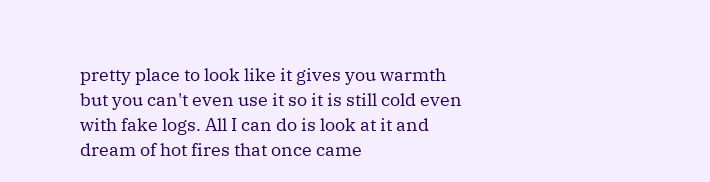pretty place to look like it gives you warmth but you can't even use it so it is still cold even with fake logs. All I can do is look at it and dream of hot fires that once came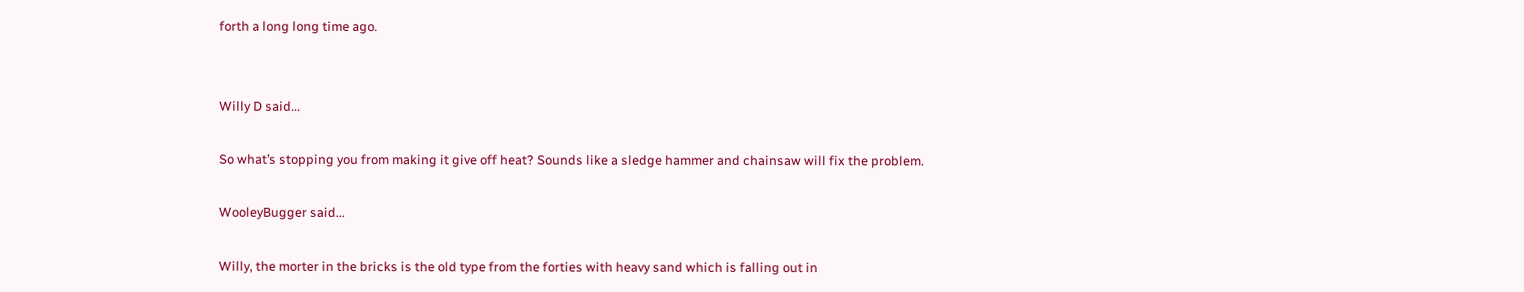forth a long long time ago.


Willy D said...

So what’s stopping you from making it give off heat? Sounds like a sledge hammer and chainsaw will fix the problem.

WooleyBugger said...

Willy, the morter in the bricks is the old type from the forties with heavy sand which is falling out in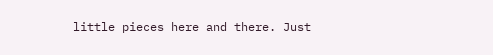little pieces here and there. Just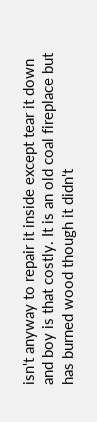isn't anyway to repair it inside except tear it down and boy is that costly. It is an old coal fireplace but has burned wood though it didn't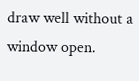draw well without a window open.